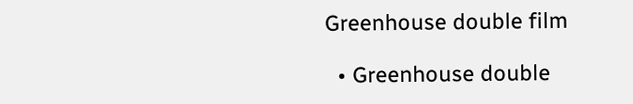Greenhouse double film

  • Greenhouse double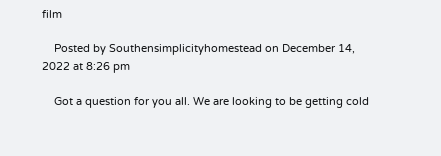film

    Posted by Southensimplicityhomestead on December 14, 2022 at 8:26 pm

    Got a question for you all. We are looking to be getting cold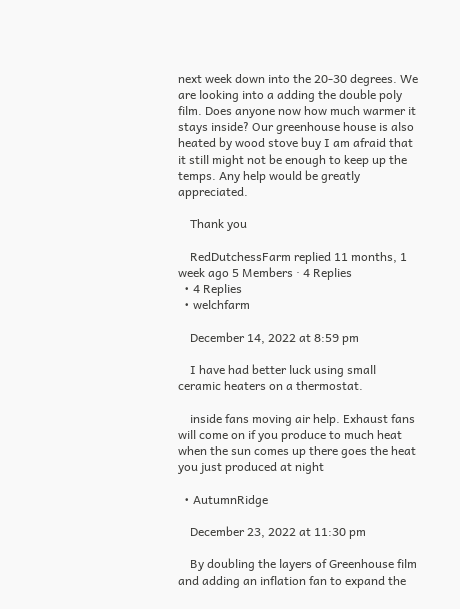next week down into the 20-30 degrees. We are looking into a adding the double poly film. Does anyone now how much warmer it stays inside? Our greenhouse house is also heated by wood stove buy I am afraid that it still might not be enough to keep up the temps. Any help would be greatly appreciated.

    Thank you

    RedDutchessFarm replied 11 months, 1 week ago 5 Members · 4 Replies
  • 4 Replies
  • welchfarm

    December 14, 2022 at 8:59 pm

    I have had better luck using small ceramic heaters on a thermostat.

    inside fans moving air help. Exhaust fans will come on if you produce to much heat when the sun comes up there goes the heat you just produced at night

  • AutumnRidge

    December 23, 2022 at 11:30 pm

    By doubling the layers of Greenhouse film and adding an inflation fan to expand the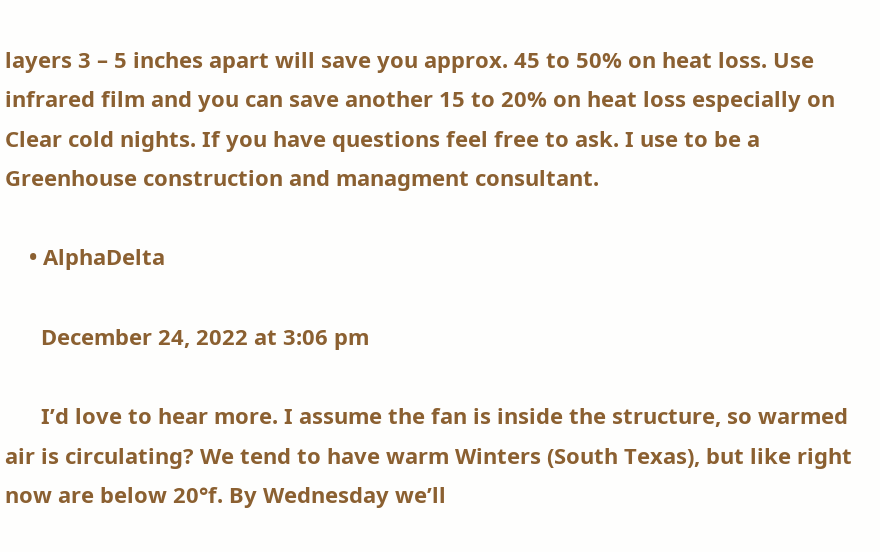layers 3 – 5 inches apart will save you approx. 45 to 50% on heat loss. Use infrared film and you can save another 15 to 20% on heat loss especially on Clear cold nights. If you have questions feel free to ask. I use to be a Greenhouse construction and managment consultant.

    • AlphaDelta

      December 24, 2022 at 3:06 pm

      I’d love to hear more. I assume the fan is inside the structure, so warmed air is circulating? We tend to have warm Winters (South Texas), but like right now are below 20°f. By Wednesday we’ll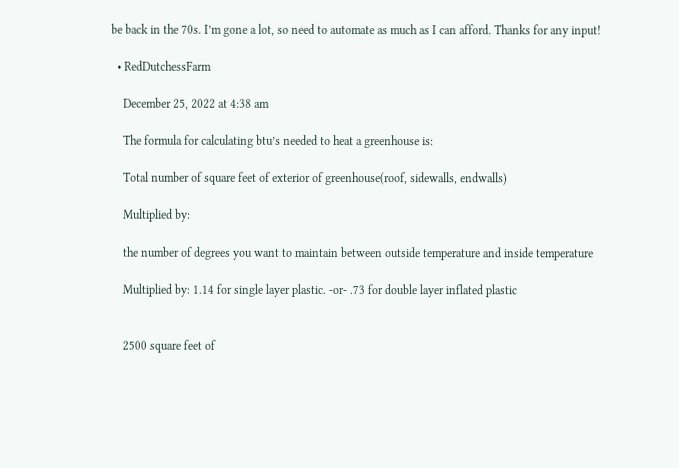be back in the 70s. I’m gone a lot, so need to automate as much as I can afford. Thanks for any input!

  • RedDutchessFarm

    December 25, 2022 at 4:38 am

    The formula for calculating btu’s needed to heat a greenhouse is:

    Total number of square feet of exterior of greenhouse(roof, sidewalls, endwalls)

    Multiplied by:

    the number of degrees you want to maintain between outside temperature and inside temperature

    Multiplied by: 1.14 for single layer plastic. -or- .73 for double layer inflated plastic


    2500 square feet of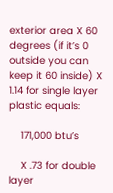exterior area X 60 degrees (if it’s 0 outside you can keep it 60 inside) X 1.14 for single layer plastic equals:

    171,000 btu’s

    X .73 for double layer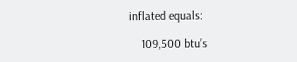inflated equals:

    109,500 btu’s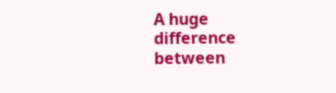A huge difference between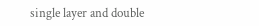single layer and double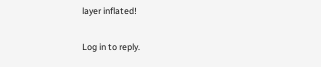layer inflated!

Log in to reply.